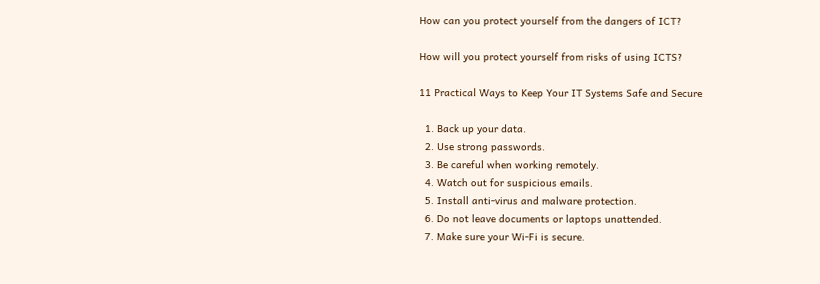How can you protect yourself from the dangers of ICT?

How will you protect yourself from risks of using ICTS?

11 Practical Ways to Keep Your IT Systems Safe and Secure

  1. Back up your data.
  2. Use strong passwords.
  3. Be careful when working remotely.
  4. Watch out for suspicious emails.
  5. Install anti-virus and malware protection.
  6. Do not leave documents or laptops unattended.
  7. Make sure your Wi-Fi is secure.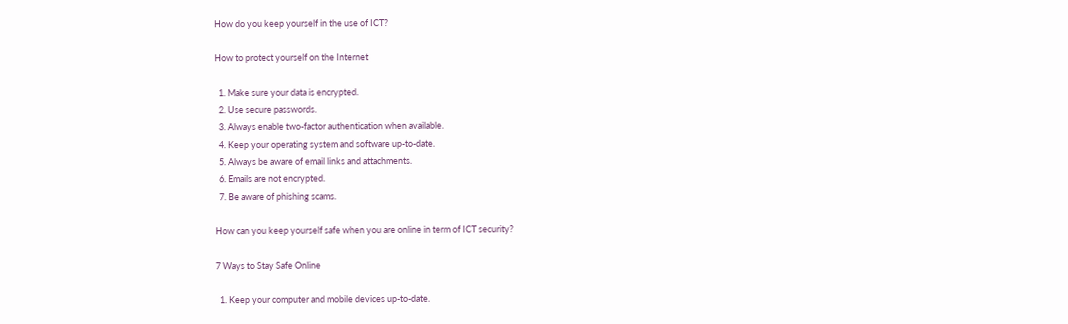How do you keep yourself in the use of ICT?

How to protect yourself on the Internet

  1. Make sure your data is encrypted.
  2. Use secure passwords.
  3. Always enable two-factor authentication when available.
  4. Keep your operating system and software up-to-date.
  5. Always be aware of email links and attachments.
  6. Emails are not encrypted.
  7. Be aware of phishing scams.

How can you keep yourself safe when you are online in term of ICT security?

7 Ways to Stay Safe Online

  1. Keep your computer and mobile devices up-to-date.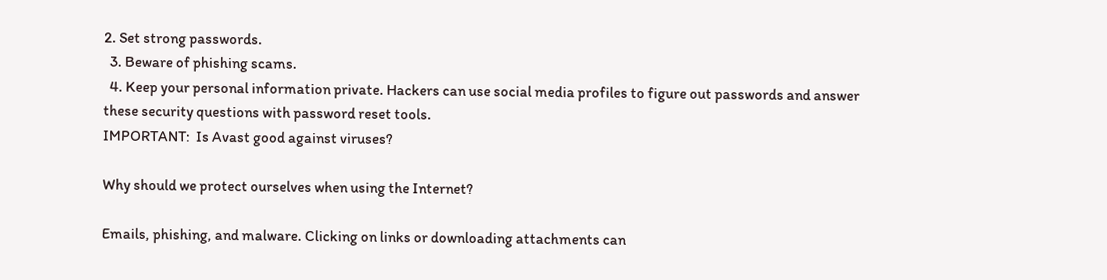2. Set strong passwords.
  3. Beware of phishing scams.
  4. Keep your personal information private. Hackers can use social media profiles to figure out passwords and answer these security questions with password reset tools.
IMPORTANT:  Is Avast good against viruses?

Why should we protect ourselves when using the Internet?

Emails, phishing, and malware. Clicking on links or downloading attachments can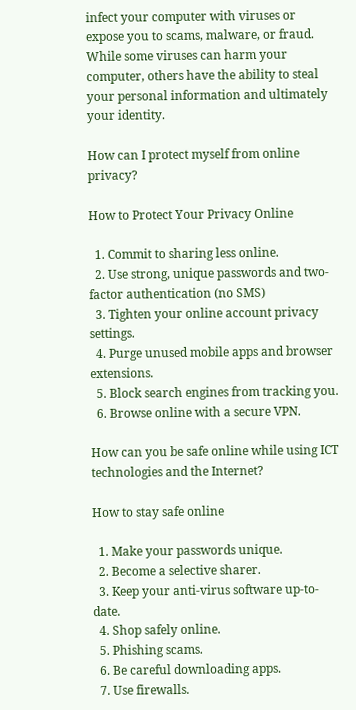infect your computer with viruses or expose you to scams, malware, or fraud. While some viruses can harm your computer, others have the ability to steal your personal information and ultimately your identity.

How can I protect myself from online privacy?

How to Protect Your Privacy Online

  1. Commit to sharing less online.
  2. Use strong, unique passwords and two-factor authentication (no SMS)
  3. Tighten your online account privacy settings.
  4. Purge unused mobile apps and browser extensions.
  5. Block search engines from tracking you.
  6. Browse online with a secure VPN.

How can you be safe online while using ICT technologies and the Internet?

How to stay safe online

  1. Make your passwords unique.
  2. Become a selective sharer.
  3. Keep your anti-virus software up-to-date.
  4. Shop safely online.
  5. Phishing scams.
  6. Be careful downloading apps.
  7. Use firewalls.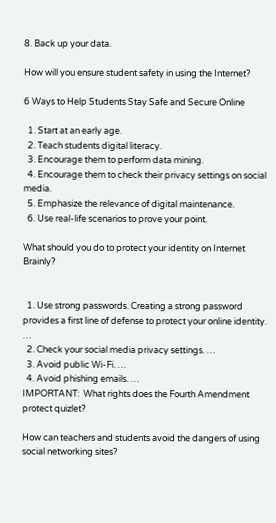8. Back up your data.

How will you ensure student safety in using the Internet?

6 Ways to Help Students Stay Safe and Secure Online

  1. Start at an early age.
  2. Teach students digital literacy.
  3. Encourage them to perform data mining.
  4. Encourage them to check their privacy settings on social media.
  5. Emphasize the relevance of digital maintenance.
  6. Use real-life scenarios to prove your point.

What should you do to protect your identity on Internet Brainly?


  1. Use strong passwords. Creating a strong password provides a first line of defense to protect your online identity. …
  2. Check your social media privacy settings. …
  3. Avoid public Wi-Fi. …
  4. Avoid phishing emails. …
IMPORTANT:  What rights does the Fourth Amendment protect quizlet?

How can teachers and students avoid the dangers of using social networking sites?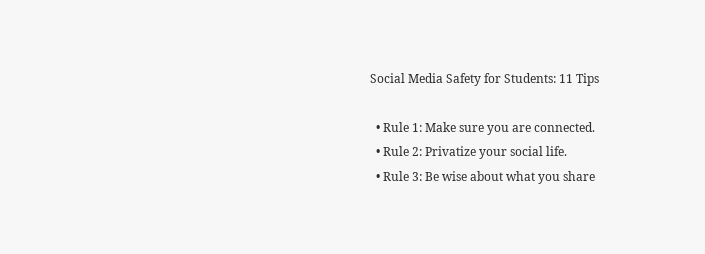Social Media Safety for Students: 11 Tips

  • Rule 1: Make sure you are connected.
  • Rule 2: Privatize your social life.
  • Rule 3: Be wise about what you share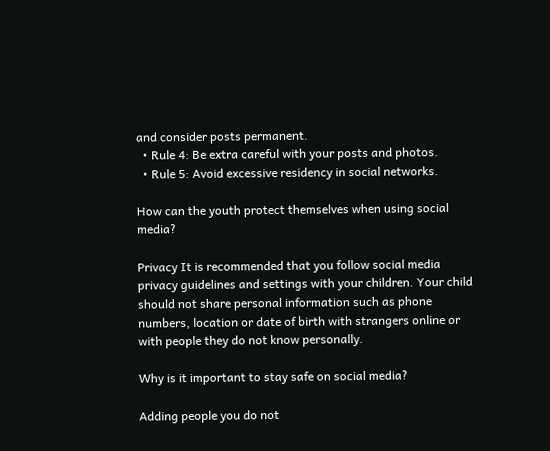and consider posts permanent.
  • Rule 4: Be extra careful with your posts and photos.
  • Rule 5: Avoid excessive residency in social networks.

How can the youth protect themselves when using social media?

Privacy It is recommended that you follow social media privacy guidelines and settings with your children. Your child should not share personal information such as phone numbers, location or date of birth with strangers online or with people they do not know personally.

Why is it important to stay safe on social media?

Adding people you do not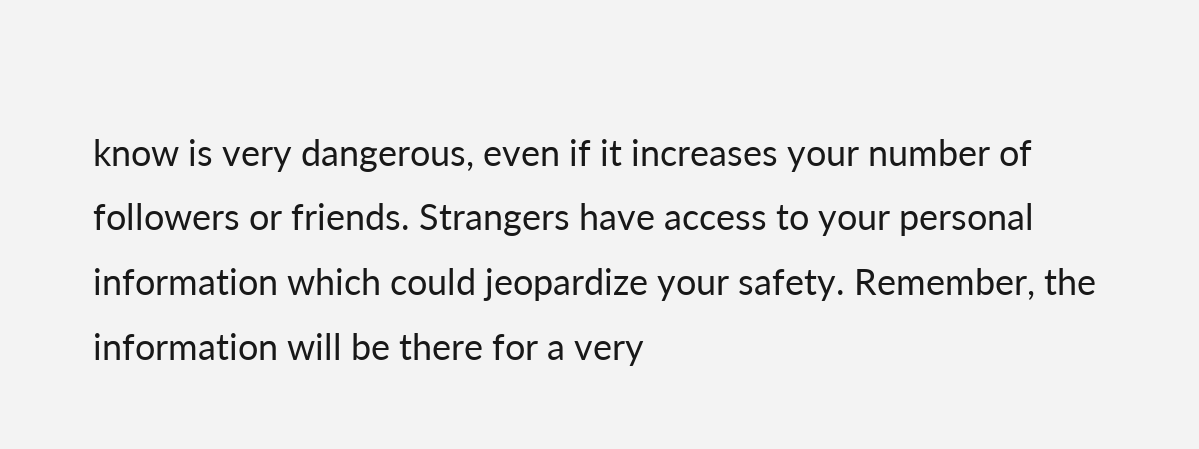know is very dangerous, even if it increases your number of followers or friends. Strangers have access to your personal information which could jeopardize your safety. Remember, the information will be there for a very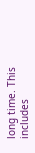long time. This includes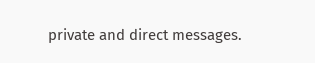private and direct messages.